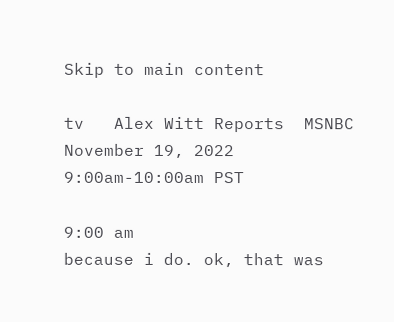Skip to main content

tv   Alex Witt Reports  MSNBC  November 19, 2022 9:00am-10:00am PST

9:00 am
because i do. ok, that was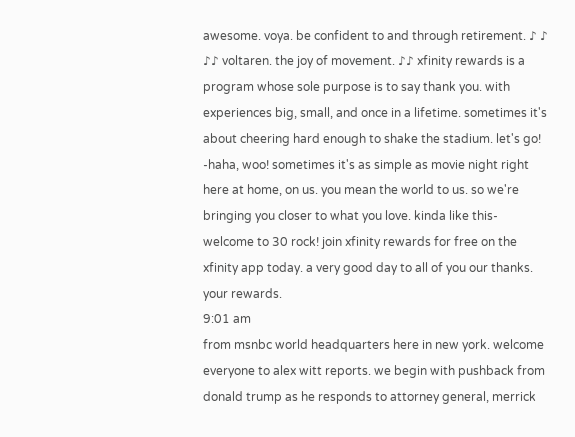awesome. voya. be confident to and through retirement. ♪ ♪ ♪♪ voltaren. the joy of movement. ♪♪ xfinity rewards is a program whose sole purpose is to say thank you. with experiences big, small, and once in a lifetime. sometimes it's about cheering hard enough to shake the stadium. let's go! -haha, woo! sometimes it's as simple as movie night right here at home, on us. you mean the world to us. so we're bringing you closer to what you love. kinda like this- welcome to 30 rock! join xfinity rewards for free on the xfinity app today. a very good day to all of you our thanks. your rewards.
9:01 am
from msnbc world headquarters here in new york. welcome everyone to alex witt reports. we begin with pushback from donald trump as he responds to attorney general, merrick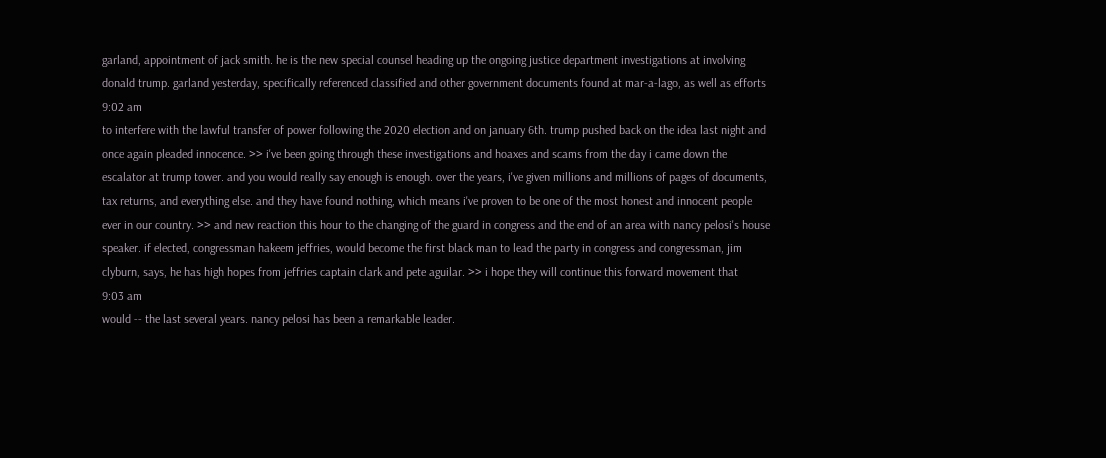garland, appointment of jack smith. he is the new special counsel heading up the ongoing justice department investigations at involving donald trump. garland yesterday, specifically referenced classified and other government documents found at mar-a-lago, as well as efforts
9:02 am
to interfere with the lawful transfer of power following the 2020 election and on january 6th. trump pushed back on the idea last night and once again pleaded innocence. >> i've been going through these investigations and hoaxes and scams from the day i came down the escalator at trump tower. and you would really say enough is enough. over the years, i've given millions and millions of pages of documents, tax returns, and everything else. and they have found nothing, which means i've proven to be one of the most honest and innocent people ever in our country. >> and new reaction this hour to the changing of the guard in congress and the end of an area with nancy pelosi's house speaker. if elected, congressman hakeem jeffries, would become the first black man to lead the party in congress and congressman, jim clyburn, says, he has high hopes from jeffries captain clark and pete aguilar. >> i hope they will continue this forward movement that
9:03 am
would -- the last several years. nancy pelosi has been a remarkable leader.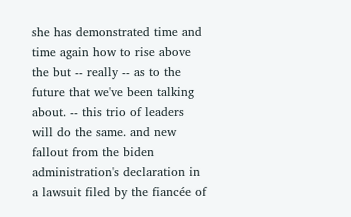she has demonstrated time and time again how to rise above the but -- really -- as to the future that we've been talking about. -- this trio of leaders will do the same. and new fallout from the biden administration's declaration in a lawsuit filed by the fiancée of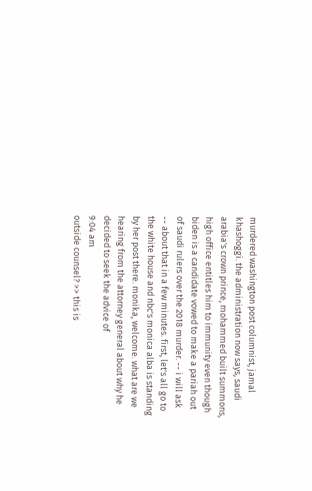murdered washington post columnist, jamal khashoggi. the administration now says, saudi arabia's crown prince, mohammed built summons, high office entitles him to immunity even though biden is a candidate vowed to make a pariah out of saudi rulers over the 2018 murder. -- i will ask -- about that in a few minutes. first, let's all go to the white house and nbc's monica alba is standing by her post there. monika, welcome. what are we hearing from the attorney general about why he decided to seek the advice of
9:04 am
outside counsel? >> this is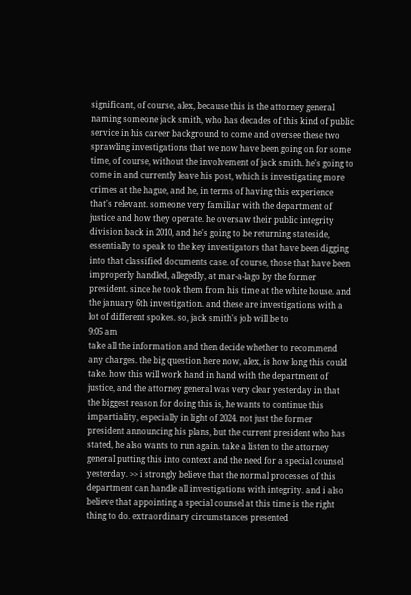significant, of course, alex, because this is the attorney general naming someone jack smith, who has decades of this kind of public service in his career background to come and oversee these two sprawling investigations that we now have been going on for some time, of course, without the involvement of jack smith. he's going to come in and currently leave his post, which is investigating more crimes at the hague, and he, in terms of having this experience that's relevant. someone very familiar with the department of justice and how they operate. he oversaw their public integrity division back in 2010, and he's going to be returning stateside, essentially to speak to the key investigators that have been digging into that classified documents case. of course, those that have been improperly handled, allegedly, at mar-a-lago by the former president. since he took them from his time at the white house. and the january 6th investigation. and these are investigations with a lot of different spokes. so, jack smith's job will be to
9:05 am
take all the information and then decide whether to recommend any charges. the big question here now, alex, is how long this could take. how this will work hand in hand with the department of justice, and the attorney general was very clear yesterday in that the biggest reason for doing this is, he wants to continue this impartiality, especially in light of 2024. not just the former president announcing his plans, but the current president who has stated, he also wants to run again. take a listen to the attorney general putting this into context and the need for a special counsel yesterday. >> i strongly believe that the normal processes of this department can handle all investigations with integrity. and i also believe that appointing a special counsel at this time is the right thing to do. extraordinary circumstances presented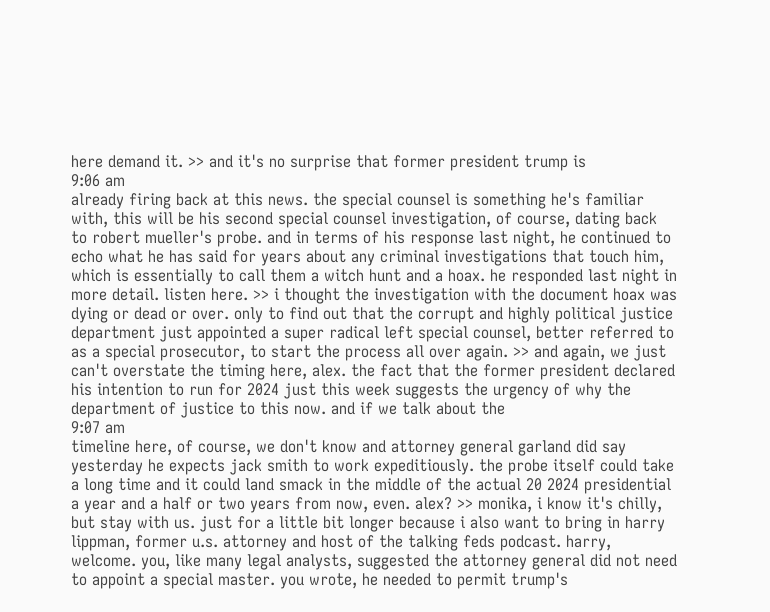here demand it. >> and it's no surprise that former president trump is
9:06 am
already firing back at this news. the special counsel is something he's familiar with, this will be his second special counsel investigation, of course, dating back to robert mueller's probe. and in terms of his response last night, he continued to echo what he has said for years about any criminal investigations that touch him, which is essentially to call them a witch hunt and a hoax. he responded last night in more detail. listen here. >> i thought the investigation with the document hoax was dying or dead or over. only to find out that the corrupt and highly political justice department just appointed a super radical left special counsel, better referred to as a special prosecutor, to start the process all over again. >> and again, we just can't overstate the timing here, alex. the fact that the former president declared his intention to run for 2024 just this week suggests the urgency of why the department of justice to this now. and if we talk about the
9:07 am
timeline here, of course, we don't know and attorney general garland did say yesterday he expects jack smith to work expeditiously. the probe itself could take a long time and it could land smack in the middle of the actual 20 2024 presidential a year and a half or two years from now, even. alex? >> monika, i know it's chilly, but stay with us. just for a little bit longer because i also want to bring in harry lippman, former u.s. attorney and host of the talking feds podcast. harry, welcome. you, like many legal analysts, suggested the attorney general did not need to appoint a special master. you wrote, he needed to permit trump's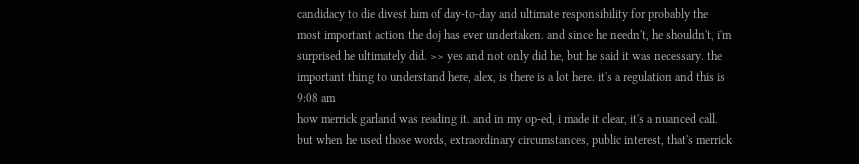candidacy to die divest him of day-to-day and ultimate responsibility for probably the most important action the doj has ever undertaken. and since he needn't, he shouldn't, i'm surprised he ultimately did. >> yes and not only did he, but he said it was necessary. the important thing to understand here, alex, is there is a lot here. it's a regulation and this is
9:08 am
how merrick garland was reading it. and in my op-ed, i made it clear, it's a nuanced call. but when he used those words, extraordinary circumstances, public interest, that's merrick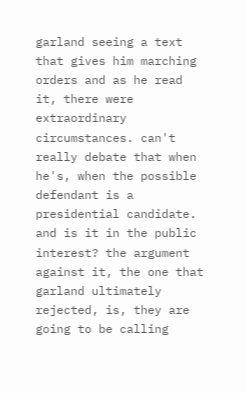garland seeing a text that gives him marching orders and as he read it, there were extraordinary circumstances. can't really debate that when he's, when the possible defendant is a presidential candidate. and is it in the public interest? the argument against it, the one that garland ultimately rejected, is, they are going to be calling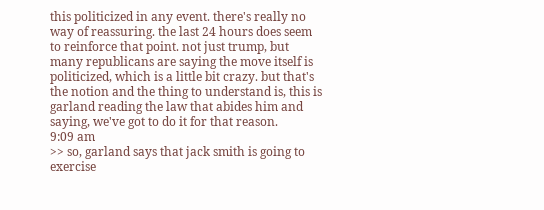this politicized in any event. there's really no way of reassuring. the last 24 hours does seem to reinforce that point. not just trump, but many republicans are saying the move itself is politicized, which is a little bit crazy. but that's the notion and the thing to understand is, this is garland reading the law that abides him and saying, we've got to do it for that reason.
9:09 am
>> so, garland says that jack smith is going to exercise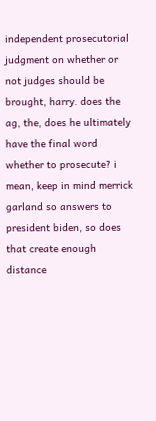independent prosecutorial judgment on whether or not judges should be brought, harry. does the ag, the, does he ultimately have the final word whether to prosecute? i mean, keep in mind merrick garland so answers to president biden, so does that create enough distance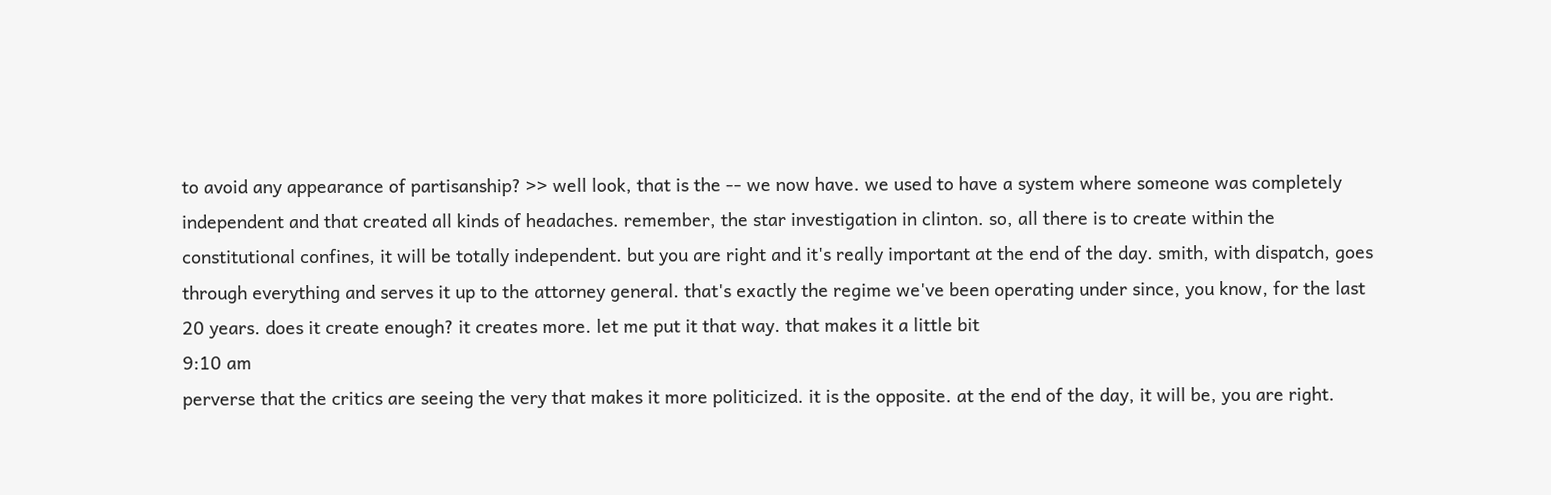to avoid any appearance of partisanship? >> well look, that is the -- we now have. we used to have a system where someone was completely independent and that created all kinds of headaches. remember, the star investigation in clinton. so, all there is to create within the constitutional confines, it will be totally independent. but you are right and it's really important at the end of the day. smith, with dispatch, goes through everything and serves it up to the attorney general. that's exactly the regime we've been operating under since, you know, for the last 20 years. does it create enough? it creates more. let me put it that way. that makes it a little bit
9:10 am
perverse that the critics are seeing the very that makes it more politicized. it is the opposite. at the end of the day, it will be, you are right.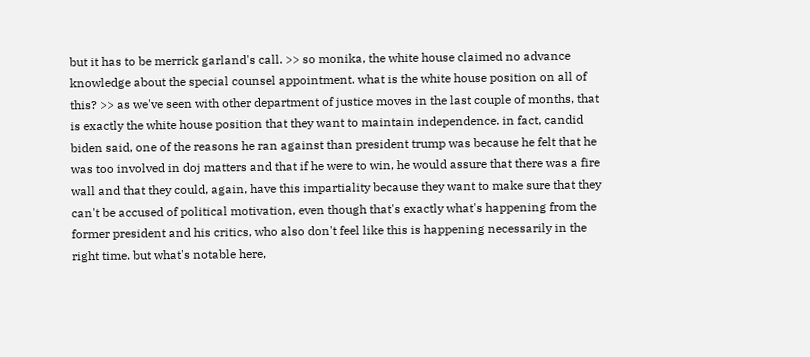but it has to be merrick garland's call. >> so monika, the white house claimed no advance knowledge about the special counsel appointment. what is the white house position on all of this? >> as we've seen with other department of justice moves in the last couple of months, that is exactly the white house position that they want to maintain independence. in fact, candid biden said, one of the reasons he ran against than president trump was because he felt that he was too involved in doj matters and that if he were to win, he would assure that there was a fire wall and that they could, again, have this impartiality because they want to make sure that they can't be accused of political motivation, even though that's exactly what's happening from the former president and his critics, who also don't feel like this is happening necessarily in the right time. but what's notable here,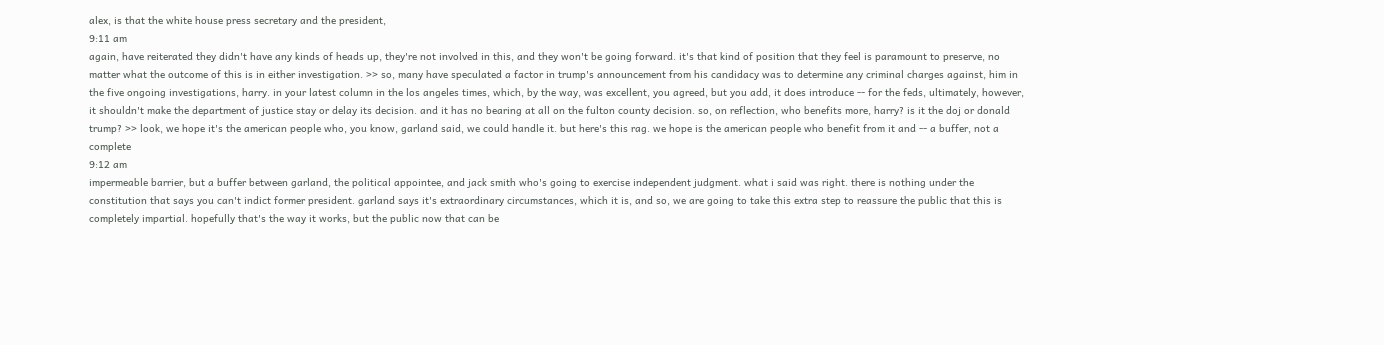alex, is that the white house press secretary and the president,
9:11 am
again, have reiterated they didn't have any kinds of heads up, they're not involved in this, and they won't be going forward. it's that kind of position that they feel is paramount to preserve, no matter what the outcome of this is in either investigation. >> so, many have speculated a factor in trump's announcement from his candidacy was to determine any criminal charges against, him in the five ongoing investigations, harry. in your latest column in the los angeles times, which, by the way, was excellent, you agreed, but you add, it does introduce -- for the feds, ultimately, however, it shouldn't make the department of justice stay or delay its decision. and it has no bearing at all on the fulton county decision. so, on reflection, who benefits more, harry? is it the doj or donald trump? >> look, we hope it's the american people who, you know, garland said, we could handle it. but here's this rag. we hope is the american people who benefit from it and -- a buffer, not a complete
9:12 am
impermeable barrier, but a buffer between garland, the political appointee, and jack smith who's going to exercise independent judgment. what i said was right. there is nothing under the constitution that says you can't indict former president. garland says it's extraordinary circumstances, which it is, and so, we are going to take this extra step to reassure the public that this is completely impartial. hopefully that's the way it works, but the public now that can be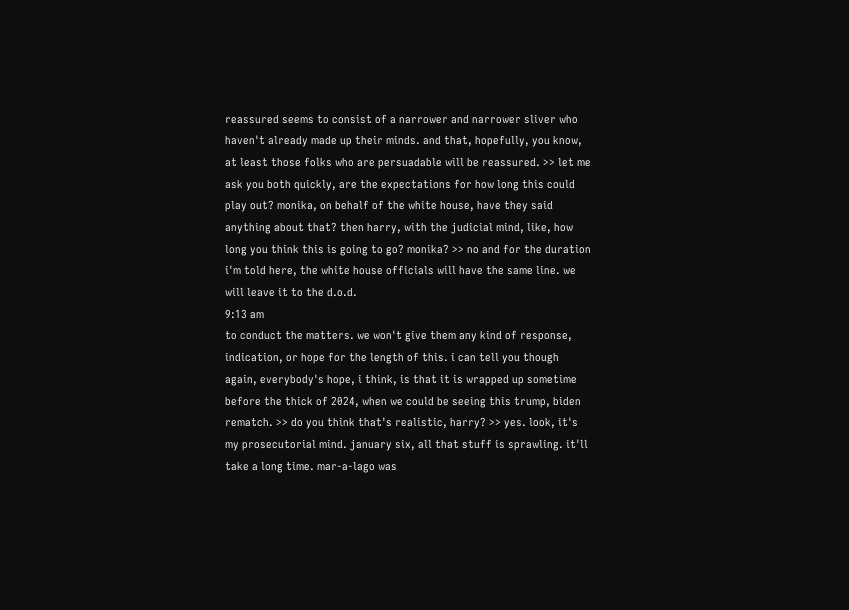reassured seems to consist of a narrower and narrower sliver who haven't already made up their minds. and that, hopefully, you know, at least those folks who are persuadable will be reassured. >> let me ask you both quickly, are the expectations for how long this could play out? monika, on behalf of the white house, have they said anything about that? then harry, with the judicial mind, like, how long you think this is going to go? monika? >> no and for the duration i'm told here, the white house officials will have the same line. we will leave it to the d.o.d.
9:13 am
to conduct the matters. we won't give them any kind of response, indication, or hope for the length of this. i can tell you though again, everybody's hope, i think, is that it is wrapped up sometime before the thick of 2024, when we could be seeing this trump, biden rematch. >> do you think that's realistic, harry? >> yes. look, it's my prosecutorial mind. january six, all that stuff is sprawling. it'll take a long time. mar-a-lago was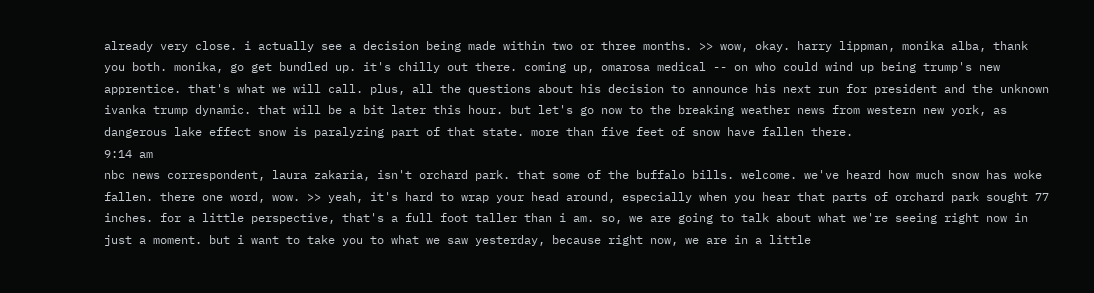already very close. i actually see a decision being made within two or three months. >> wow, okay. harry lippman, monika alba, thank you both. monika, go get bundled up. it's chilly out there. coming up, omarosa medical -- on who could wind up being trump's new apprentice. that's what we will call. plus, all the questions about his decision to announce his next run for president and the unknown ivanka trump dynamic. that will be a bit later this hour. but let's go now to the breaking weather news from western new york, as dangerous lake effect snow is paralyzing part of that state. more than five feet of snow have fallen there.
9:14 am
nbc news correspondent, laura zakaria, isn't orchard park. that some of the buffalo bills. welcome. we've heard how much snow has woke fallen. there one word, wow. >> yeah, it's hard to wrap your head around, especially when you hear that parts of orchard park sought 77 inches. for a little perspective, that's a full foot taller than i am. so, we are going to talk about what we're seeing right now in just a moment. but i want to take you to what we saw yesterday, because right now, we are in a little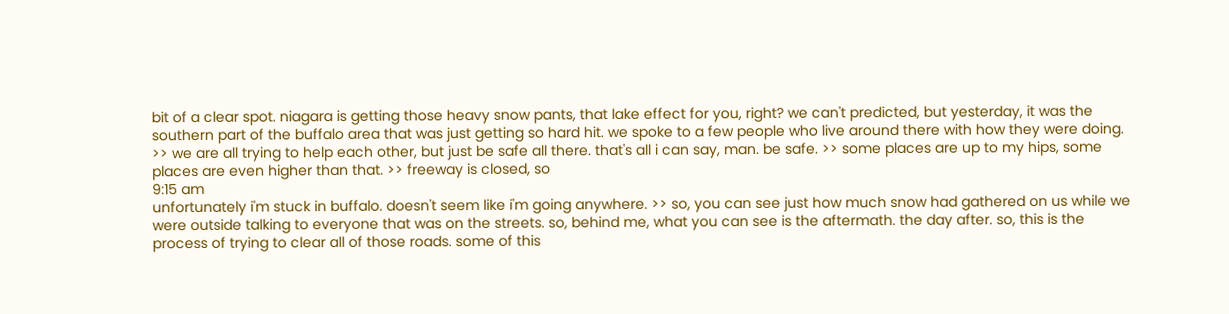bit of a clear spot. niagara is getting those heavy snow pants, that lake effect for you, right? we can't predicted, but yesterday, it was the southern part of the buffalo area that was just getting so hard hit. we spoke to a few people who live around there with how they were doing. >> we are all trying to help each other, but just be safe all there. that's all i can say, man. be safe. >> some places are up to my hips, some places are even higher than that. >> freeway is closed, so
9:15 am
unfortunately i'm stuck in buffalo. doesn't seem like i'm going anywhere. >> so, you can see just how much snow had gathered on us while we were outside talking to everyone that was on the streets. so, behind me, what you can see is the aftermath. the day after. so, this is the process of trying to clear all of those roads. some of this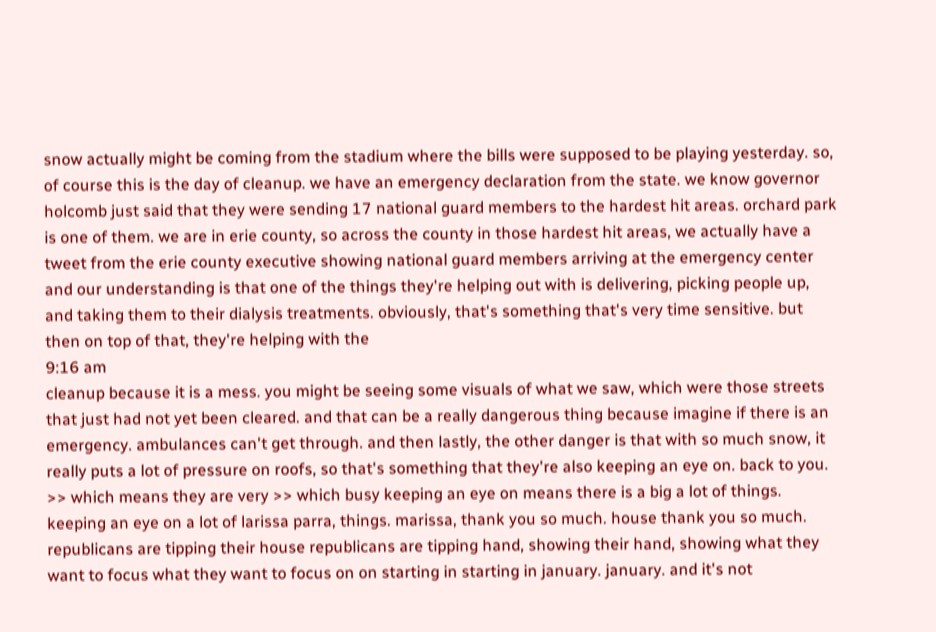snow actually might be coming from the stadium where the bills were supposed to be playing yesterday. so, of course this is the day of cleanup. we have an emergency declaration from the state. we know governor holcomb just said that they were sending 17 national guard members to the hardest hit areas. orchard park is one of them. we are in erie county, so across the county in those hardest hit areas, we actually have a tweet from the erie county executive showing national guard members arriving at the emergency center and our understanding is that one of the things they're helping out with is delivering, picking people up, and taking them to their dialysis treatments. obviously, that's something that's very time sensitive. but then on top of that, they're helping with the
9:16 am
cleanup because it is a mess. you might be seeing some visuals of what we saw, which were those streets that just had not yet been cleared. and that can be a really dangerous thing because imagine if there is an emergency. ambulances can't get through. and then lastly, the other danger is that with so much snow, it really puts a lot of pressure on roofs, so that's something that they're also keeping an eye on. back to you. >> which means they are very >> which busy keeping an eye on means there is a big a lot of things. keeping an eye on a lot of larissa parra, things. marissa, thank you so much. house thank you so much. republicans are tipping their house republicans are tipping hand, showing their hand, showing what they want to focus what they want to focus on on starting in starting in january. january. and it's not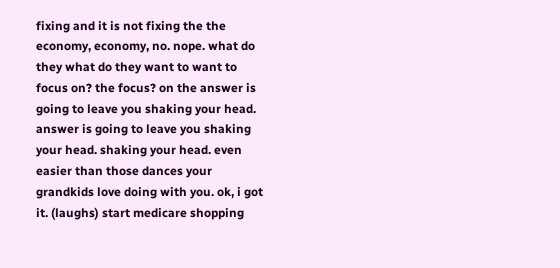fixing and it is not fixing the the economy, economy, no. nope. what do they what do they want to want to focus on? the focus? on the answer is going to leave you shaking your head. answer is going to leave you shaking your head. shaking your head. even easier than those dances your grandkids love doing with you. ok, i got it. (laughs) start medicare shopping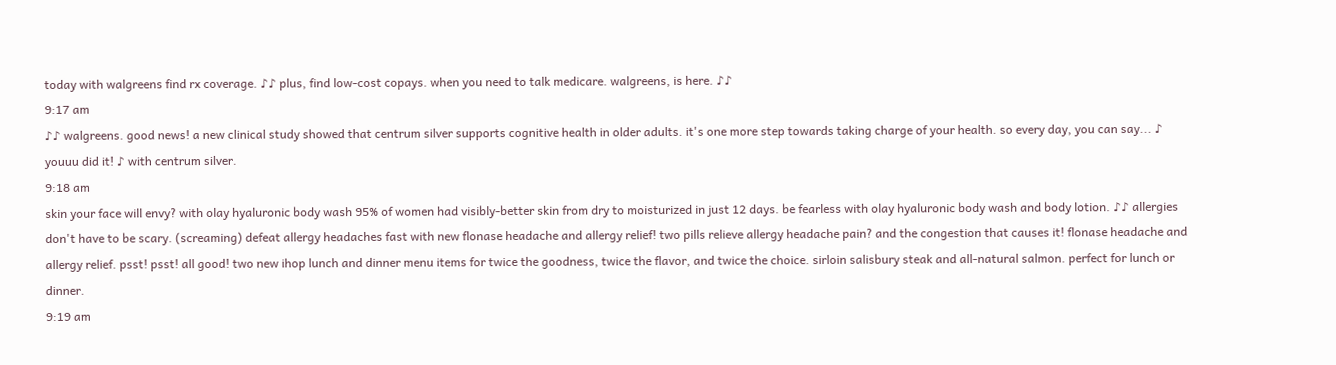today with walgreens find rx coverage. ♪♪ plus, find low-cost copays. when you need to talk medicare. walgreens, is here. ♪♪
9:17 am
♪♪ walgreens. good news! a new clinical study showed that centrum silver supports cognitive health in older adults. it's one more step towards taking charge of your health. so every day, you can say... ♪ youuu did it! ♪ with centrum silver.
9:18 am
skin your face will envy? with olay hyaluronic body wash 95% of women had visibly-better skin from dry to moisturized in just 12 days. be fearless with olay hyaluronic body wash and body lotion. ♪♪ allergies don't have to be scary. (screaming) defeat allergy headaches fast with new flonase headache and allergy relief! two pills relieve allergy headache pain? and the congestion that causes it! flonase headache and allergy relief. psst! psst! all good! two new ihop lunch and dinner menu items for twice the goodness, twice the flavor, and twice the choice. sirloin salisbury steak and all-natural salmon. perfect for lunch or dinner.
9:19 am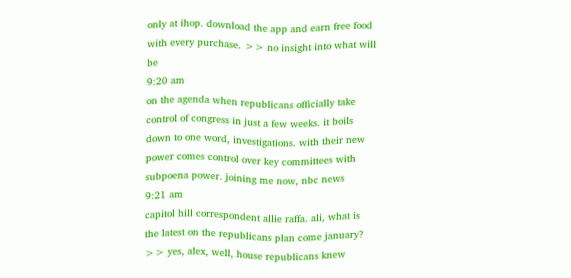only at ihop. download the app and earn free food with every purchase. >> no insight into what will be
9:20 am
on the agenda when republicans officially take control of congress in just a few weeks. it boils down to one word, investigations. with their new power comes control over key committees with subpoena power. joining me now, nbc news
9:21 am
capitol hill correspondent allie raffa. ali, what is the latest on the republicans plan come january? >> yes, alex, well, house republicans knew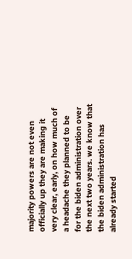majority powers are not even officially up they are making it very clear, early, on how much of a headache they planned to be for the biden administration over the next two years. we know that the biden administration has already started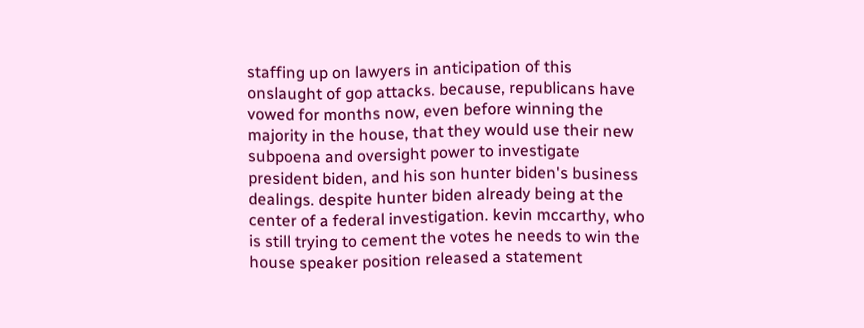staffing up on lawyers in anticipation of this onslaught of gop attacks. because, republicans have vowed for months now, even before winning the majority in the house, that they would use their new subpoena and oversight power to investigate president biden, and his son hunter biden's business dealings. despite hunter biden already being at the center of a federal investigation. kevin mccarthy, who is still trying to cement the votes he needs to win the house speaker position released a statement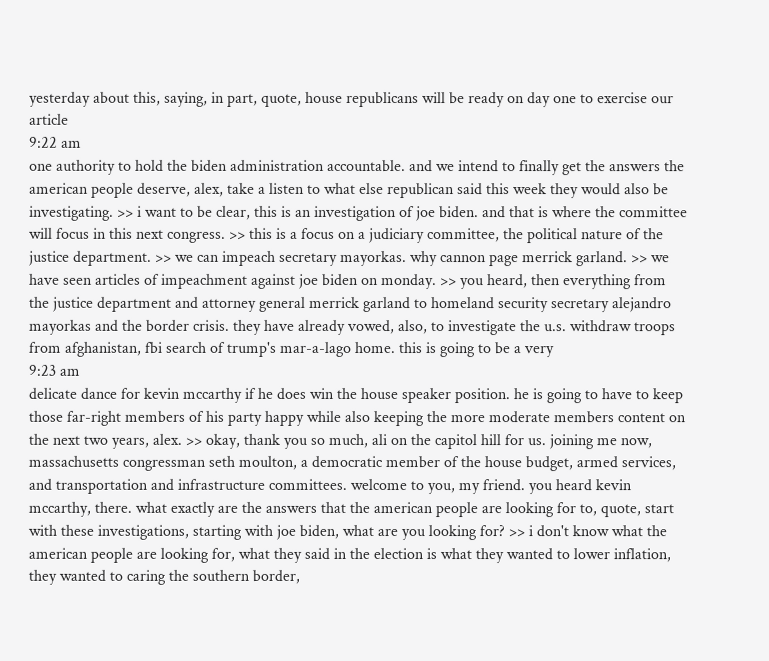yesterday about this, saying, in part, quote, house republicans will be ready on day one to exercise our article
9:22 am
one authority to hold the biden administration accountable. and we intend to finally get the answers the american people deserve, alex, take a listen to what else republican said this week they would also be investigating. >> i want to be clear, this is an investigation of joe biden. and that is where the committee will focus in this next congress. >> this is a focus on a judiciary committee, the political nature of the justice department. >> we can impeach secretary mayorkas. why cannon page merrick garland. >> we have seen articles of impeachment against joe biden on monday. >> you heard, then everything from the justice department and attorney general merrick garland to homeland security secretary alejandro mayorkas and the border crisis. they have already vowed, also, to investigate the u.s. withdraw troops from afghanistan, fbi search of trump's mar-a-lago home. this is going to be a very
9:23 am
delicate dance for kevin mccarthy if he does win the house speaker position. he is going to have to keep those far-right members of his party happy while also keeping the more moderate members content on the next two years, alex. >> okay, thank you so much, ali on the capitol hill for us. joining me now, massachusetts congressman seth moulton, a democratic member of the house budget, armed services, and transportation and infrastructure committees. welcome to you, my friend. you heard kevin mccarthy, there. what exactly are the answers that the american people are looking for to, quote, start with these investigations, starting with joe biden, what are you looking for? >> i don't know what the american people are looking for, what they said in the election is what they wanted to lower inflation, they wanted to caring the southern border,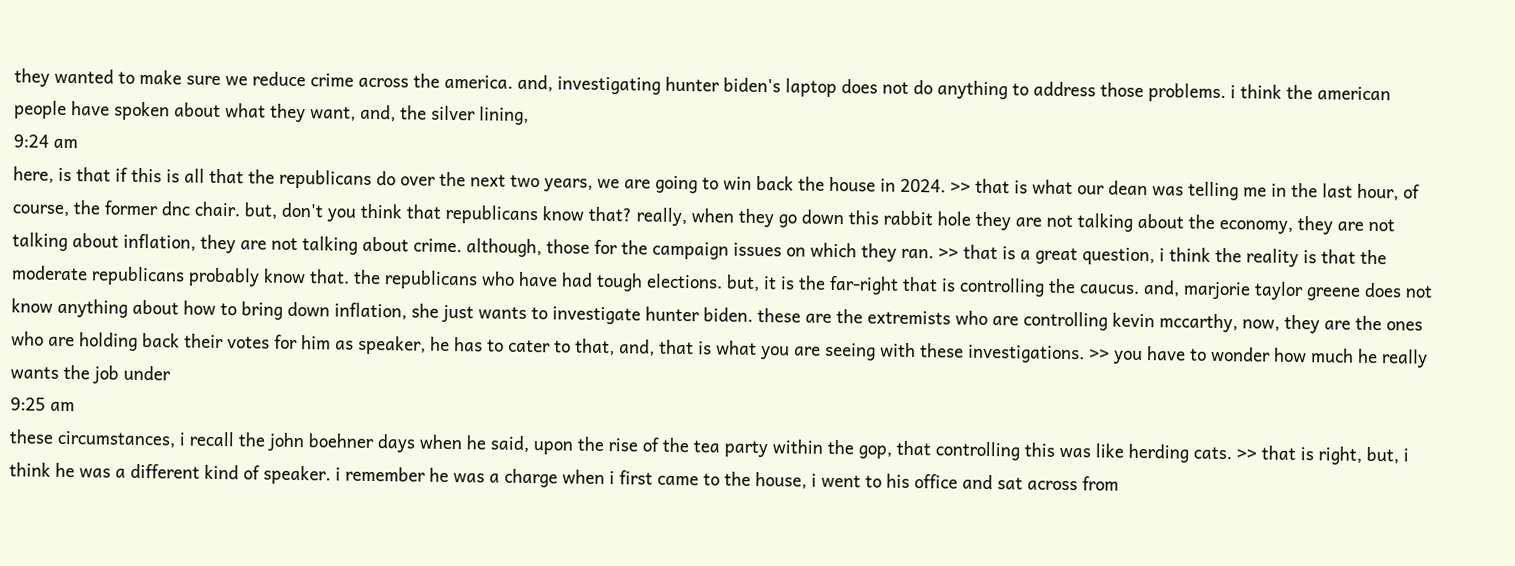they wanted to make sure we reduce crime across the america. and, investigating hunter biden's laptop does not do anything to address those problems. i think the american people have spoken about what they want, and, the silver lining,
9:24 am
here, is that if this is all that the republicans do over the next two years, we are going to win back the house in 2024. >> that is what our dean was telling me in the last hour, of course, the former dnc chair. but, don't you think that republicans know that? really, when they go down this rabbit hole they are not talking about the economy, they are not talking about inflation, they are not talking about crime. although, those for the campaign issues on which they ran. >> that is a great question, i think the reality is that the moderate republicans probably know that. the republicans who have had tough elections. but, it is the far-right that is controlling the caucus. and, marjorie taylor greene does not know anything about how to bring down inflation, she just wants to investigate hunter biden. these are the extremists who are controlling kevin mccarthy, now, they are the ones who are holding back their votes for him as speaker, he has to cater to that, and, that is what you are seeing with these investigations. >> you have to wonder how much he really wants the job under
9:25 am
these circumstances, i recall the john boehner days when he said, upon the rise of the tea party within the gop, that controlling this was like herding cats. >> that is right, but, i think he was a different kind of speaker. i remember he was a charge when i first came to the house, i went to his office and sat across from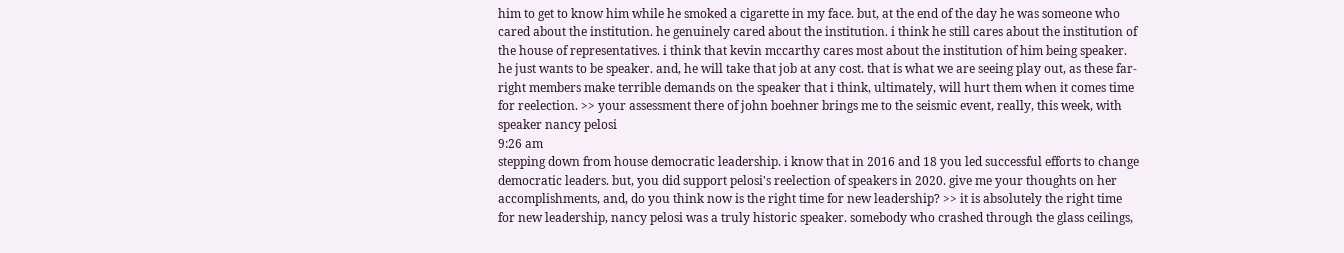him to get to know him while he smoked a cigarette in my face. but, at the end of the day he was someone who cared about the institution. he genuinely cared about the institution. i think he still cares about the institution of the house of representatives. i think that kevin mccarthy cares most about the institution of him being speaker. he just wants to be speaker. and, he will take that job at any cost. that is what we are seeing play out, as these far-right members make terrible demands on the speaker that i think, ultimately, will hurt them when it comes time for reelection. >> your assessment there of john boehner brings me to the seismic event, really, this week, with speaker nancy pelosi
9:26 am
stepping down from house democratic leadership. i know that in 2016 and 18 you led successful efforts to change democratic leaders. but, you did support pelosi's reelection of speakers in 2020. give me your thoughts on her accomplishments, and, do you think now is the right time for new leadership? >> it is absolutely the right time for new leadership, nancy pelosi was a truly historic speaker. somebody who crashed through the glass ceilings,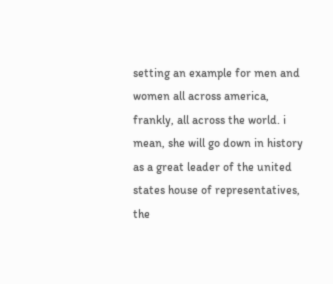setting an example for men and women all across america, frankly, all across the world. i mean, she will go down in history as a great leader of the united states house of representatives, the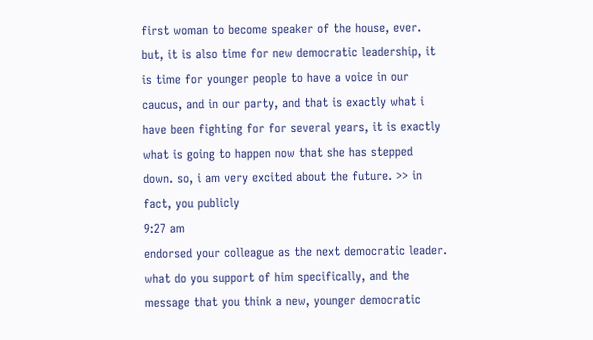first woman to become speaker of the house, ever. but, it is also time for new democratic leadership, it is time for younger people to have a voice in our caucus, and in our party, and that is exactly what i have been fighting for for several years, it is exactly what is going to happen now that she has stepped down. so, i am very excited about the future. >> in fact, you publicly
9:27 am
endorsed your colleague as the next democratic leader. what do you support of him specifically, and the message that you think a new, younger democratic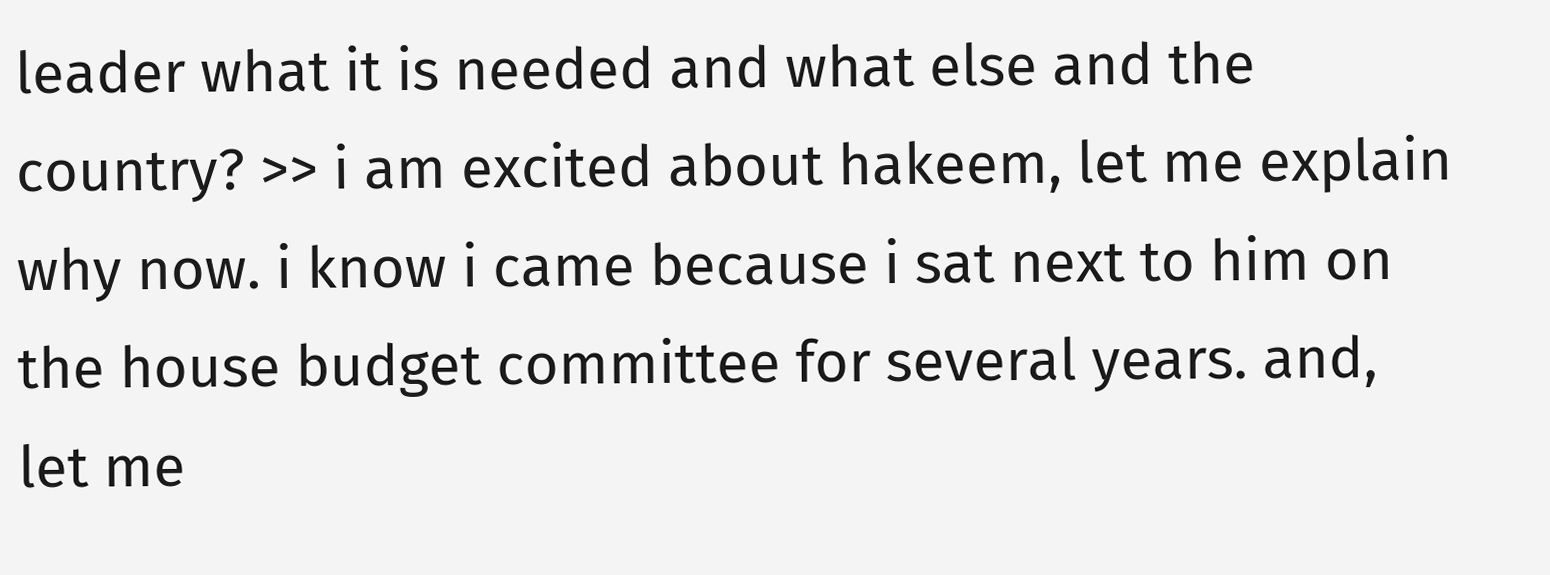leader what it is needed and what else and the country? >> i am excited about hakeem, let me explain why now. i know i came because i sat next to him on the house budget committee for several years. and, let me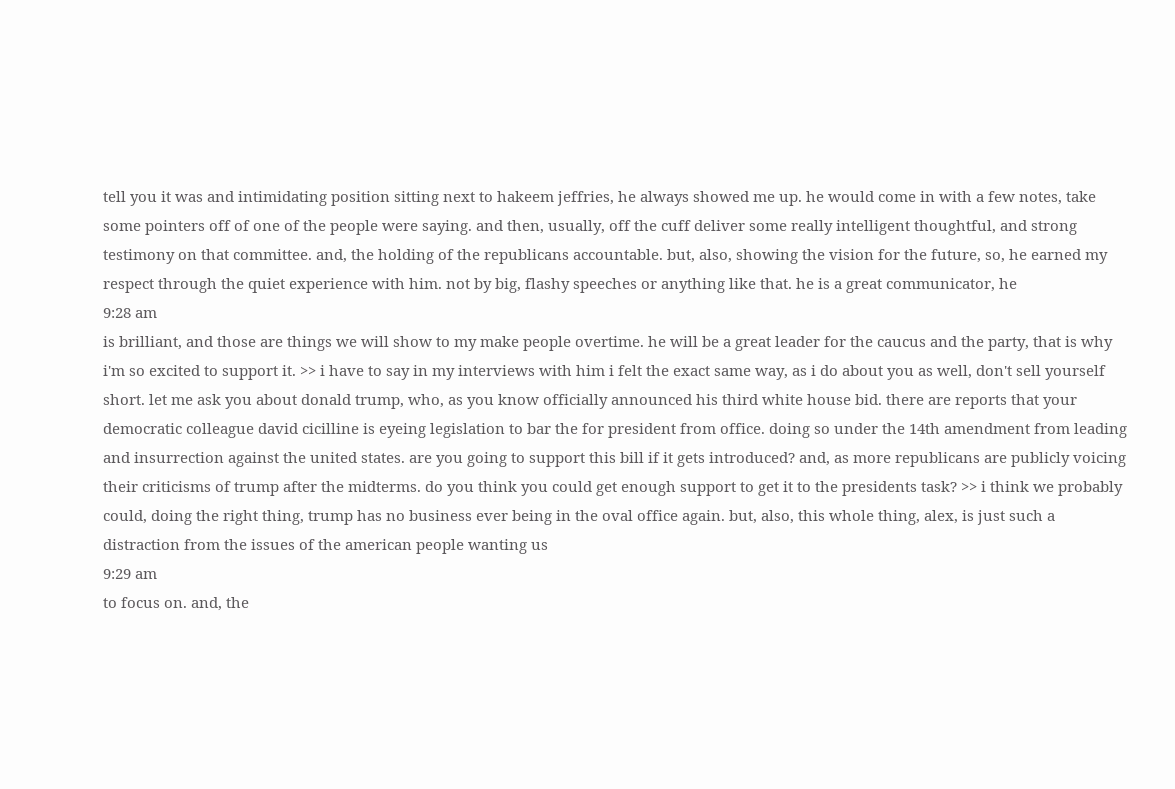tell you it was and intimidating position sitting next to hakeem jeffries, he always showed me up. he would come in with a few notes, take some pointers off of one of the people were saying. and then, usually, off the cuff deliver some really intelligent thoughtful, and strong testimony on that committee. and, the holding of the republicans accountable. but, also, showing the vision for the future, so, he earned my respect through the quiet experience with him. not by big, flashy speeches or anything like that. he is a great communicator, he
9:28 am
is brilliant, and those are things we will show to my make people overtime. he will be a great leader for the caucus and the party, that is why i'm so excited to support it. >> i have to say in my interviews with him i felt the exact same way, as i do about you as well, don't sell yourself short. let me ask you about donald trump, who, as you know officially announced his third white house bid. there are reports that your democratic colleague david cicilline is eyeing legislation to bar the for president from office. doing so under the 14th amendment from leading and insurrection against the united states. are you going to support this bill if it gets introduced? and, as more republicans are publicly voicing their criticisms of trump after the midterms. do you think you could get enough support to get it to the presidents task? >> i think we probably could, doing the right thing, trump has no business ever being in the oval office again. but, also, this whole thing, alex, is just such a distraction from the issues of the american people wanting us
9:29 am
to focus on. and, the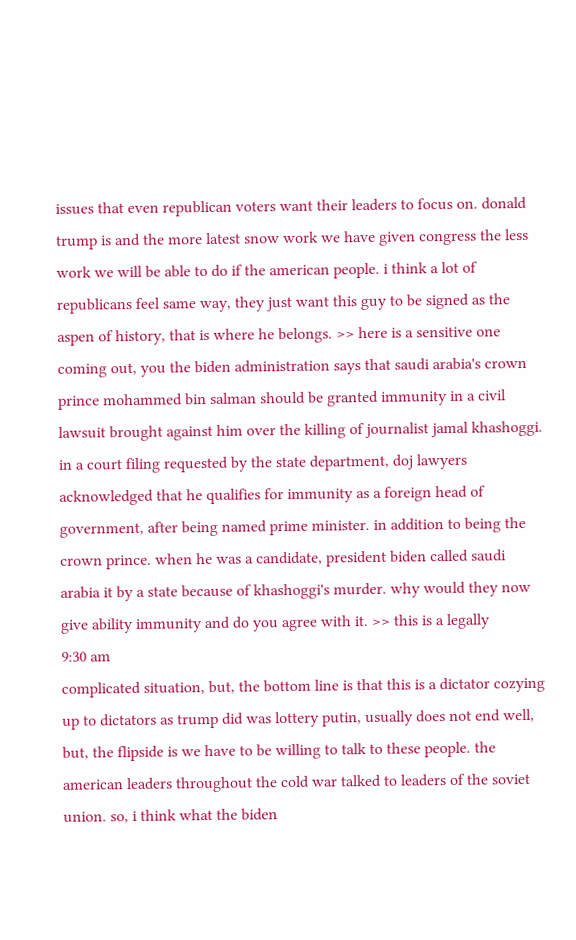issues that even republican voters want their leaders to focus on. donald trump is and the more latest snow work we have given congress the less work we will be able to do if the american people. i think a lot of republicans feel same way, they just want this guy to be signed as the aspen of history, that is where he belongs. >> here is a sensitive one coming out, you the biden administration says that saudi arabia's crown prince mohammed bin salman should be granted immunity in a civil lawsuit brought against him over the killing of journalist jamal khashoggi. in a court filing requested by the state department, doj lawyers acknowledged that he qualifies for immunity as a foreign head of government, after being named prime minister. in addition to being the crown prince. when he was a candidate, president biden called saudi arabia it by a state because of khashoggi's murder. why would they now give ability immunity and do you agree with it. >> this is a legally
9:30 am
complicated situation, but, the bottom line is that this is a dictator cozying up to dictators as trump did was lottery putin, usually does not end well, but, the flipside is we have to be willing to talk to these people. the american leaders throughout the cold war talked to leaders of the soviet union. so, i think what the biden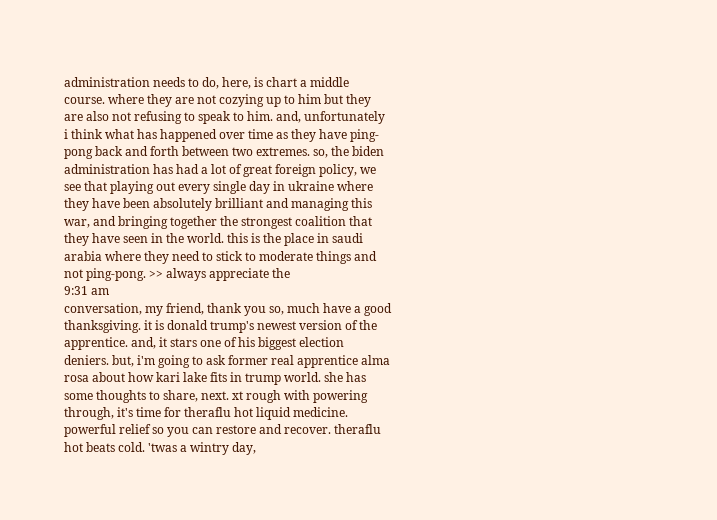administration needs to do, here, is chart a middle course. where they are not cozying up to him but they are also not refusing to speak to him. and, unfortunately i think what has happened over time as they have ping-pong back and forth between two extremes. so, the biden administration has had a lot of great foreign policy, we see that playing out every single day in ukraine where they have been absolutely brilliant and managing this war, and bringing together the strongest coalition that they have seen in the world. this is the place in saudi arabia where they need to stick to moderate things and not ping-pong. >> always appreciate the
9:31 am
conversation, my friend, thank you so, much have a good thanksgiving. it is donald trump's newest version of the apprentice. and, it stars one of his biggest election deniers. but, i'm going to ask former real apprentice alma rosa about how kari lake fits in trump world. she has some thoughts to share, next. xt rough with powering through, it's time for theraflu hot liquid medicine. powerful relief so you can restore and recover. theraflu hot beats cold. 'twas a wintry day,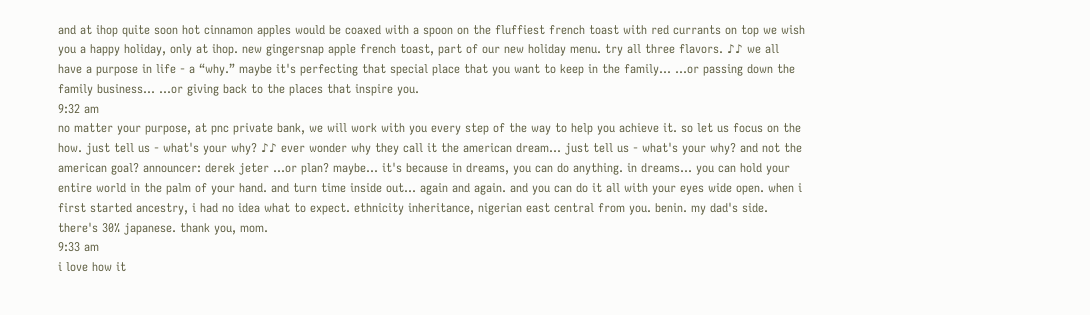and at ihop quite soon hot cinnamon apples would be coaxed with a spoon on the fluffiest french toast with red currants on top we wish you a happy holiday, only at ihop. new gingersnap apple french toast, part of our new holiday menu. try all three flavors. ♪♪ we all have a purpose in life - a “why.” maybe it's perfecting that special place that you want to keep in the family... ...or passing down the family business... ...or giving back to the places that inspire you.
9:32 am
no matter your purpose, at pnc private bank, we will work with you every step of the way to help you achieve it. so let us focus on the how. just tell us - what's your why? ♪♪ ever wonder why they call it the american dream... just tell us - what's your why? and not the american goal? announcer: derek jeter ...or plan? maybe... it's because in dreams, you can do anything. in dreams... you can hold your entire world in the palm of your hand. and turn time inside out... again and again. and you can do it all with your eyes wide open. when i first started ancestry, i had no idea what to expect. ethnicity inheritance, nigerian east central from you. benin. my dad's side. there's 30% japanese. thank you, mom.
9:33 am
i love how it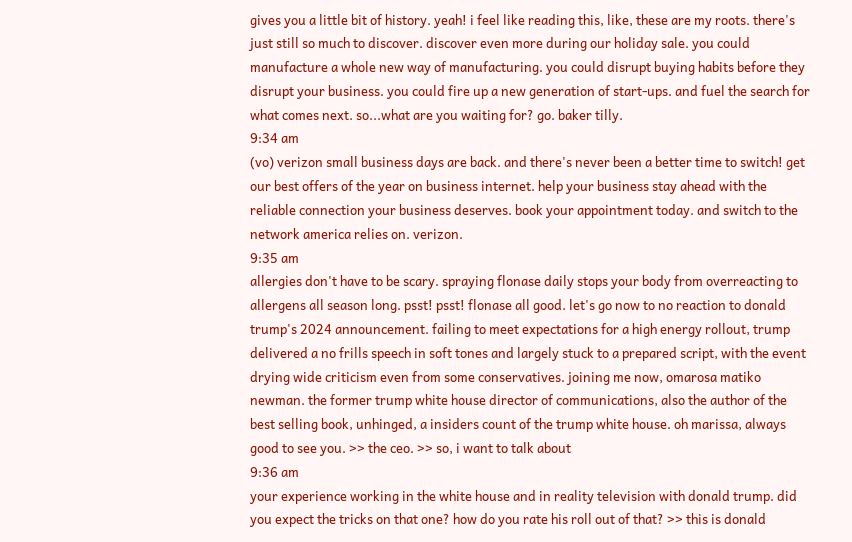gives you a little bit of history. yeah! i feel like reading this, like, these are my roots. there's just still so much to discover. discover even more during our holiday sale. you could manufacture a whole new way of manufacturing. you could disrupt buying habits before they disrupt your business. you could fire up a new generation of start-ups. and fuel the search for what comes next. so...what are you waiting for? go. baker tilly.
9:34 am
(vo) verizon small business days are back. and there's never been a better time to switch! get our best offers of the year on business internet. help your business stay ahead with the reliable connection your business deserves. book your appointment today. and switch to the network america relies on. verizon.
9:35 am
allergies don't have to be scary. spraying flonase daily stops your body from overreacting to allergens all season long. psst! psst! flonase all good. let's go now to no reaction to donald trump's 2024 announcement. failing to meet expectations for a high energy rollout, trump delivered a no frills speech in soft tones and largely stuck to a prepared script, with the event drying wide criticism even from some conservatives. joining me now, omarosa matiko newman. the former trump white house director of communications, also the author of the best selling book, unhinged, a insiders count of the trump white house. oh marissa, always good to see you. >> the ceo. >> so, i want to talk about
9:36 am
your experience working in the white house and in reality television with donald trump. did you expect the tricks on that one? how do you rate his roll out of that? >> this is donald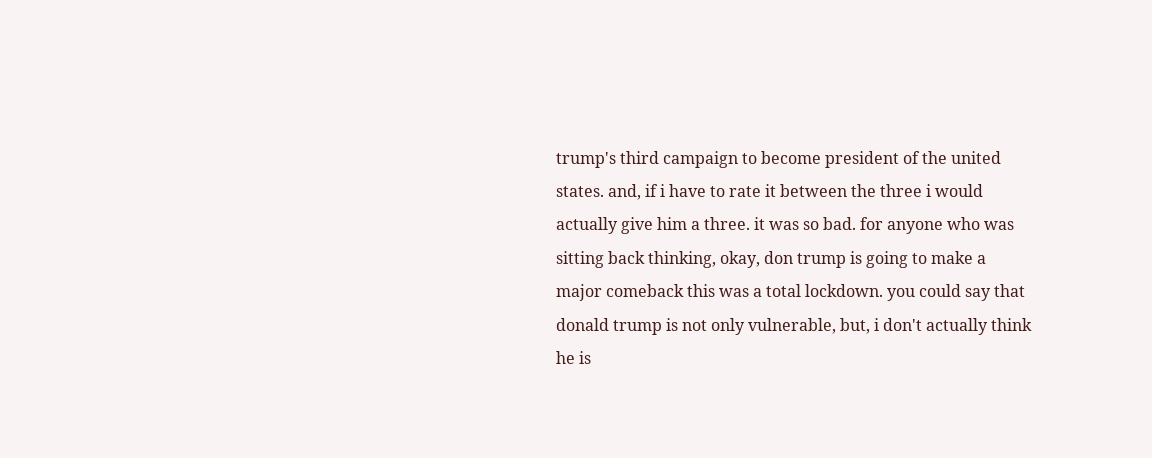trump's third campaign to become president of the united states. and, if i have to rate it between the three i would actually give him a three. it was so bad. for anyone who was sitting back thinking, okay, don trump is going to make a major comeback this was a total lockdown. you could say that donald trump is not only vulnerable, but, i don't actually think he is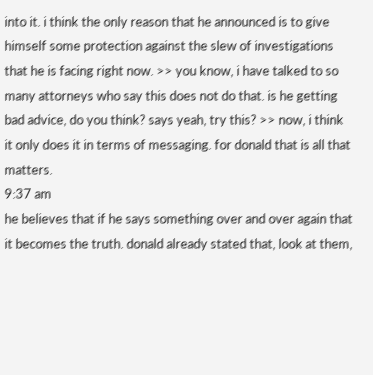into it. i think the only reason that he announced is to give himself some protection against the slew of investigations that he is facing right now. >> you know, i have talked to so many attorneys who say this does not do that. is he getting bad advice, do you think? says yeah, try this? >> now, i think it only does it in terms of messaging. for donald that is all that matters.
9:37 am
he believes that if he says something over and over again that it becomes the truth. donald already stated that, look at them,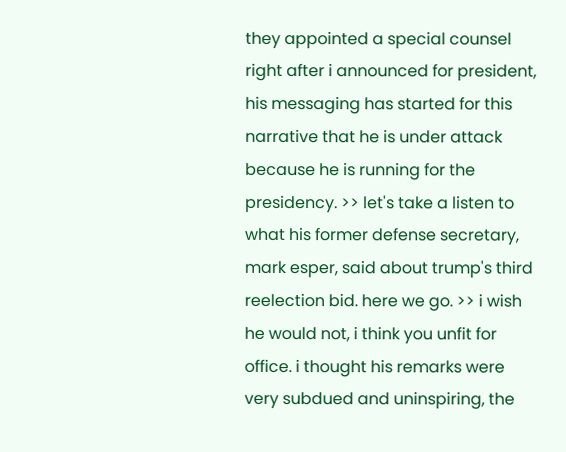they appointed a special counsel right after i announced for president, his messaging has started for this narrative that he is under attack because he is running for the presidency. >> let's take a listen to what his former defense secretary, mark esper, said about trump's third reelection bid. here we go. >> i wish he would not, i think you unfit for office. i thought his remarks were very subdued and uninspiring, the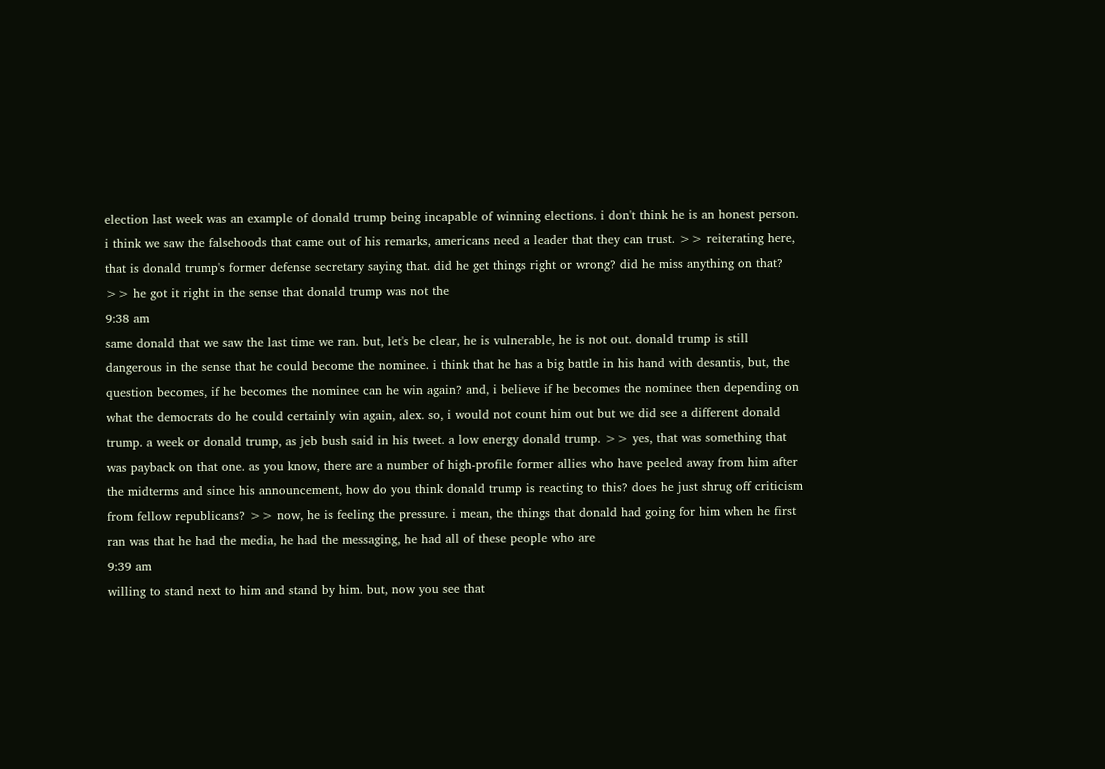election last week was an example of donald trump being incapable of winning elections. i don't think he is an honest person. i think we saw the falsehoods that came out of his remarks, americans need a leader that they can trust. >> reiterating here, that is donald trump's former defense secretary saying that. did he get things right or wrong? did he miss anything on that? >> he got it right in the sense that donald trump was not the
9:38 am
same donald that we saw the last time we ran. but, let's be clear, he is vulnerable, he is not out. donald trump is still dangerous in the sense that he could become the nominee. i think that he has a big battle in his hand with desantis, but, the question becomes, if he becomes the nominee can he win again? and, i believe if he becomes the nominee then depending on what the democrats do he could certainly win again, alex. so, i would not count him out but we did see a different donald trump. a week or donald trump, as jeb bush said in his tweet. a low energy donald trump. >> yes, that was something that was payback on that one. as you know, there are a number of high-profile former allies who have peeled away from him after the midterms and since his announcement, how do you think donald trump is reacting to this? does he just shrug off criticism from fellow republicans? >> now, he is feeling the pressure. i mean, the things that donald had going for him when he first ran was that he had the media, he had the messaging, he had all of these people who are
9:39 am
willing to stand next to him and stand by him. but, now you see that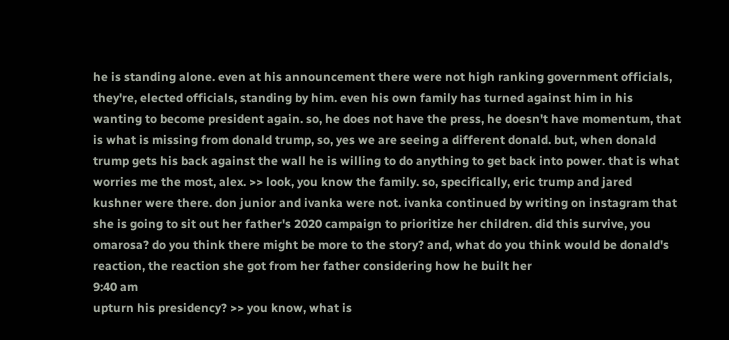he is standing alone. even at his announcement there were not high ranking government officials, they're, elected officials, standing by him. even his own family has turned against him in his wanting to become president again. so, he does not have the press, he doesn't have momentum, that is what is missing from donald trump, so, yes we are seeing a different donald. but, when donald trump gets his back against the wall he is willing to do anything to get back into power. that is what worries me the most, alex. >> look, you know the family. so, specifically, eric trump and jared kushner were there. don junior and ivanka were not. ivanka continued by writing on instagram that she is going to sit out her father's 2020 campaign to prioritize her children. did this survive, you omarosa? do you think there might be more to the story? and, what do you think would be donald's reaction, the reaction she got from her father considering how he built her
9:40 am
upturn his presidency? >> you know, what is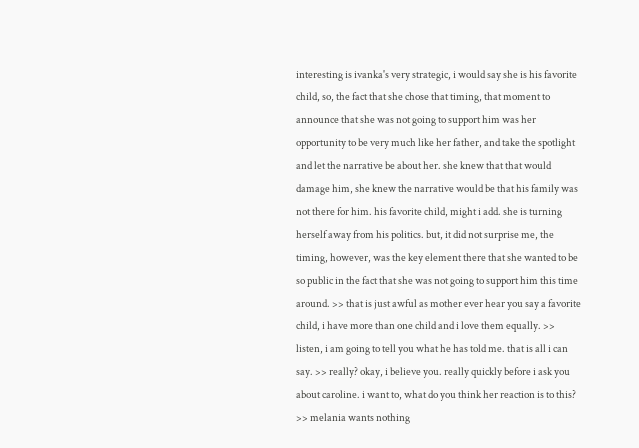interesting is ivanka's very strategic, i would say she is his favorite child, so, the fact that she chose that timing, that moment to announce that she was not going to support him was her opportunity to be very much like her father, and take the spotlight and let the narrative be about her. she knew that that would damage him, she knew the narrative would be that his family was not there for him. his favorite child, might i add. she is turning herself away from his politics. but, it did not surprise me, the timing, however, was the key element there that she wanted to be so public in the fact that she was not going to support him this time around. >> that is just awful as mother ever hear you say a favorite child, i have more than one child and i love them equally. >> listen, i am going to tell you what he has told me. that is all i can say. >> really? okay, i believe you. really quickly before i ask you about caroline. i want to, what do you think her reaction is to this? >> melania wants nothing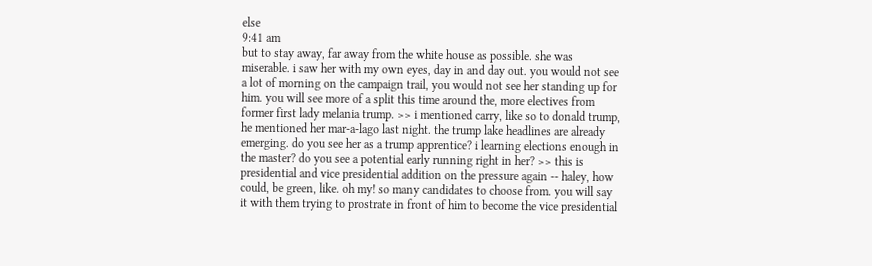else
9:41 am
but to stay away, far away from the white house as possible. she was miserable. i saw her with my own eyes, day in and day out. you would not see a lot of morning on the campaign trail, you would not see her standing up for him. you will see more of a split this time around the, more electives from former first lady melania trump. >> i mentioned carry, like so to donald trump, he mentioned her mar-a-lago last night. the trump lake headlines are already emerging. do you see her as a trump apprentice? i learning elections enough in the master? do you see a potential early running right in her? >> this is presidential and vice presidential addition on the pressure again -- haley, how could, be green, like. oh my! so many candidates to choose from. you will say it with them trying to prostrate in front of him to become the vice presidential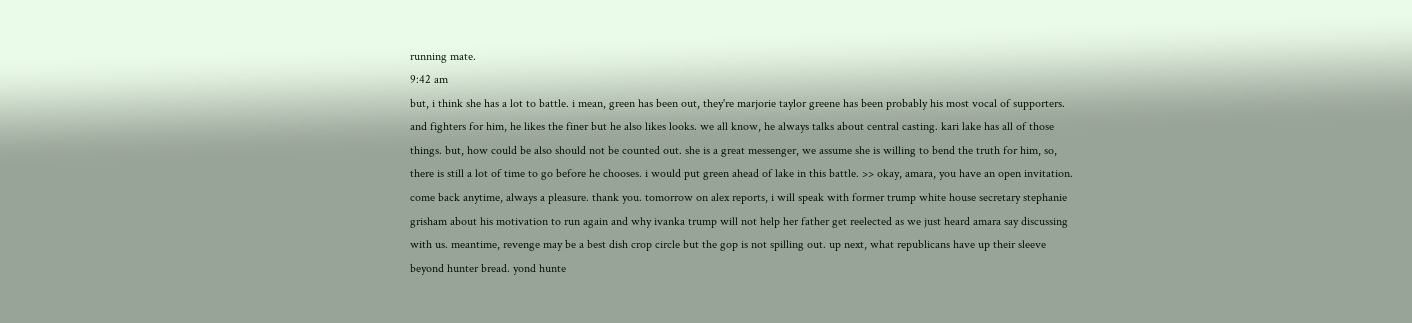running mate.
9:42 am
but, i think she has a lot to battle. i mean, green has been out, they're marjorie taylor greene has been probably his most vocal of supporters. and fighters for him, he likes the finer but he also likes looks. we all know, he always talks about central casting. kari lake has all of those things. but, how could be also should not be counted out. she is a great messenger, we assume she is willing to bend the truth for him, so, there is still a lot of time to go before he chooses. i would put green ahead of lake in this battle. >> okay, amara, you have an open invitation. come back anytime, always a pleasure. thank you. tomorrow on alex reports, i will speak with former trump white house secretary stephanie grisham about his motivation to run again and why ivanka trump will not help her father get reelected as we just heard amara say discussing with us. meantime, revenge may be a best dish crop circle but the gop is not spilling out. up next, what republicans have up their sleeve beyond hunter bread. yond hunte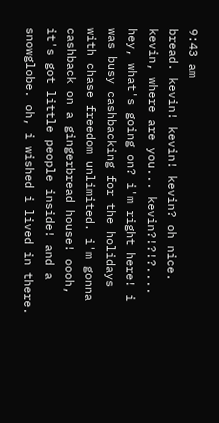9:43 am
bread. kevin! kevin! kevin? oh nice. kevin, where are you... kevin?!?!?.... hey, what's going on? i'm right here! i was busy cashbacking for the holidays with chase freedom unlimited. i'm gonna cashback on a gingerbread house! oooh, it's got little people inside! and a snowglobe. oh, i wished i lived in there.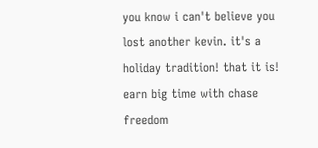you know i can't believe you lost another kevin. it's a holiday tradition! that it is! earn big time with chase freedom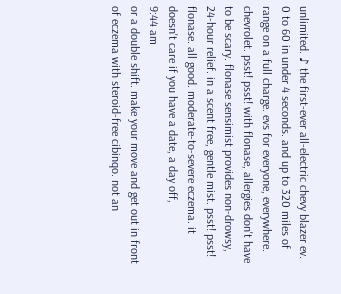unlimited. ♪ the first-ever all-electric chevy blazer ev. 0 to 60 in under 4 seconds. and up to 320 miles of range on a full charge. evs for everyone, everywhere. chevrolet. psst! psst! with flonase, allergies don't have to be scary. flonase sensimist provides non-drowsy, 24-hour relief. in a scent free, gentle mist. psst! psst! flonase. all good. moderate-to-severe eczema. it doesn't care if you have a date, a day off,
9:44 am
or a double shift. make your move and get out in front of eczema with steroid-free cibinqo. not an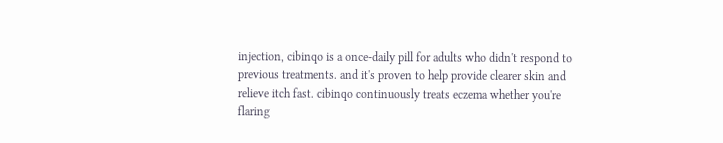injection, cibinqo is a once-daily pill for adults who didn't respond to previous treatments. and it's proven to help provide clearer skin and relieve itch fast. cibinqo continuously treats eczema whether you're flaring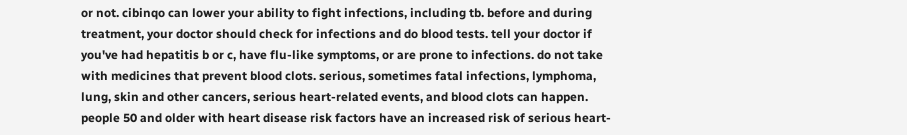or not. cibinqo can lower your ability to fight infections, including tb. before and during treatment, your doctor should check for infections and do blood tests. tell your doctor if you've had hepatitis b or c, have flu-like symptoms, or are prone to infections. do not take with medicines that prevent blood clots. serious, sometimes fatal infections, lymphoma, lung, skin and other cancers, serious heart-related events, and blood clots can happen. people 50 and older with heart disease risk factors have an increased risk of serious heart-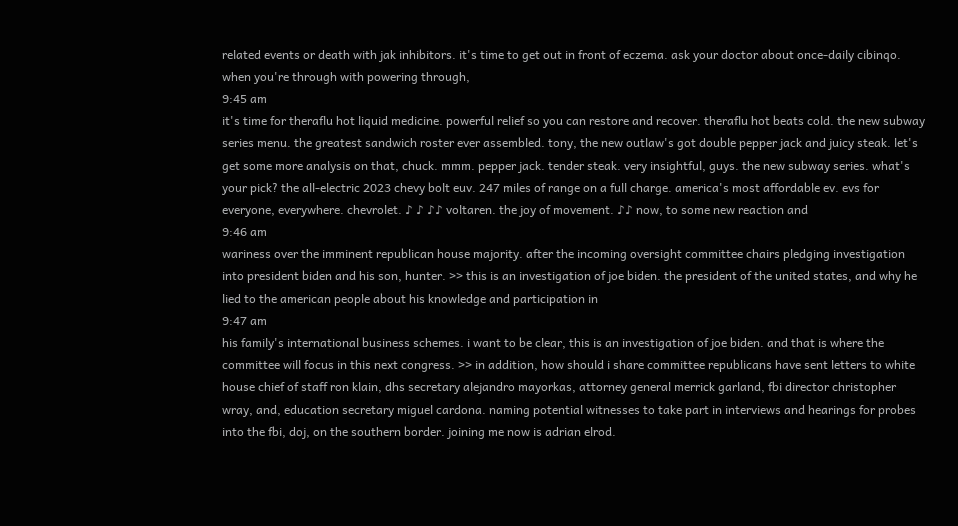related events or death with jak inhibitors. it's time to get out in front of eczema. ask your doctor about once-daily cibinqo. when you're through with powering through,
9:45 am
it's time for theraflu hot liquid medicine. powerful relief so you can restore and recover. theraflu hot beats cold. the new subway series menu. the greatest sandwich roster ever assembled. tony, the new outlaw's got double pepper jack and juicy steak. let's get some more analysis on that, chuck. mmm. pepper jack. tender steak. very insightful, guys. the new subway series. what's your pick? the all-electric 2023 chevy bolt euv. 247 miles of range on a full charge. america's most affordable ev. evs for everyone, everywhere. chevrolet. ♪ ♪ ♪♪ voltaren. the joy of movement. ♪♪ now, to some new reaction and
9:46 am
wariness over the imminent republican house majority. after the incoming oversight committee chairs pledging investigation into president biden and his son, hunter. >> this is an investigation of joe biden. the president of the united states, and why he lied to the american people about his knowledge and participation in
9:47 am
his family's international business schemes. i want to be clear, this is an investigation of joe biden. and that is where the committee will focus in this next congress. >> in addition, how should i share committee republicans have sent letters to white house chief of staff ron klain, dhs secretary alejandro mayorkas, attorney general merrick garland, fbi director christopher wray, and, education secretary miguel cardona. naming potential witnesses to take part in interviews and hearings for probes into the fbi, doj, on the southern border. joining me now is adrian elrod.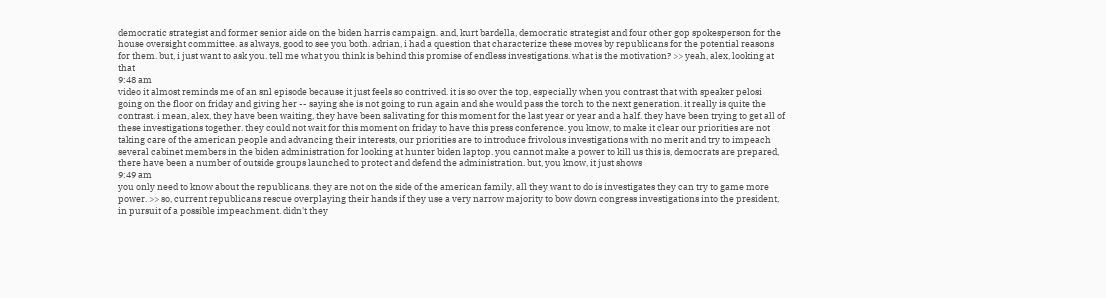democratic strategist and former senior aide on the biden harris campaign. and, kurt bardella, democratic strategist and four other gop spokesperson for the house oversight committee. as always, good to see you both. adrian, i had a question that characterize these moves by republicans for the potential reasons for them. but, i just want to ask you. tell me what you think is behind this promise of endless investigations. what is the motivation? >> yeah, alex, looking at that
9:48 am
video it almost reminds me of an snl episode because it just feels so contrived. it is so over the top, especially when you contrast that with speaker pelosi going on the floor on friday and giving her -- saying she is not going to run again and she would pass the torch to the next generation. it really is quite the contrast. i mean, alex, they have been waiting, they have been salivating for this moment for the last year or year and a half. they have been trying to get all of these investigations together. they could not wait for this moment on friday to have this press conference. you know, to make it clear our priorities are not taking care of the american people and advancing their interests, our priorities are to introduce frivolous investigations with no merit and try to impeach several cabinet members in the biden administration for looking at hunter biden laptop. you cannot make a power to kill us this is, democrats are prepared, there have been a number of outside groups launched to protect and defend the administration. but, you know, it just shows
9:49 am
you only need to know about the republicans. they are not on the side of the american family, all they want to do is investigates they can try to game more power. >> so, current republicans rescue overplaying their hands if they use a very narrow majority to bow down congress investigations into the president, in pursuit of a possible impeachment. didn't they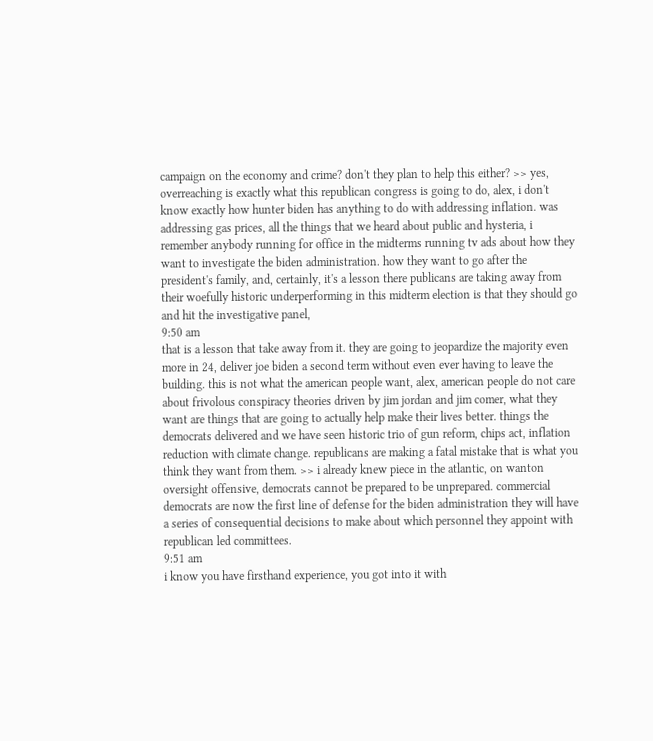campaign on the economy and crime? don't they plan to help this either? >> yes, overreaching is exactly what this republican congress is going to do, alex, i don't know exactly how hunter biden has anything to do with addressing inflation. was addressing gas prices, all the things that we heard about public and hysteria, i remember anybody running for office in the midterms running tv ads about how they want to investigate the biden administration. how they want to go after the president's family, and, certainly, it's a lesson there publicans are taking away from their woefully historic underperforming in this midterm election is that they should go and hit the investigative panel,
9:50 am
that is a lesson that take away from it. they are going to jeopardize the majority even more in 24, deliver joe biden a second term without even ever having to leave the building. this is not what the american people want, alex, american people do not care about frivolous conspiracy theories driven by jim jordan and jim comer, what they want are things that are going to actually help make their lives better. things the democrats delivered and we have seen historic trio of gun reform, chips act, inflation reduction with climate change. republicans are making a fatal mistake that is what you think they want from them. >> i already knew piece in the atlantic, on wanton oversight offensive, democrats cannot be prepared to be unprepared. commercial democrats are now the first line of defense for the biden administration they will have a series of consequential decisions to make about which personnel they appoint with republican led committees.
9:51 am
i know you have firsthand experience, you got into it with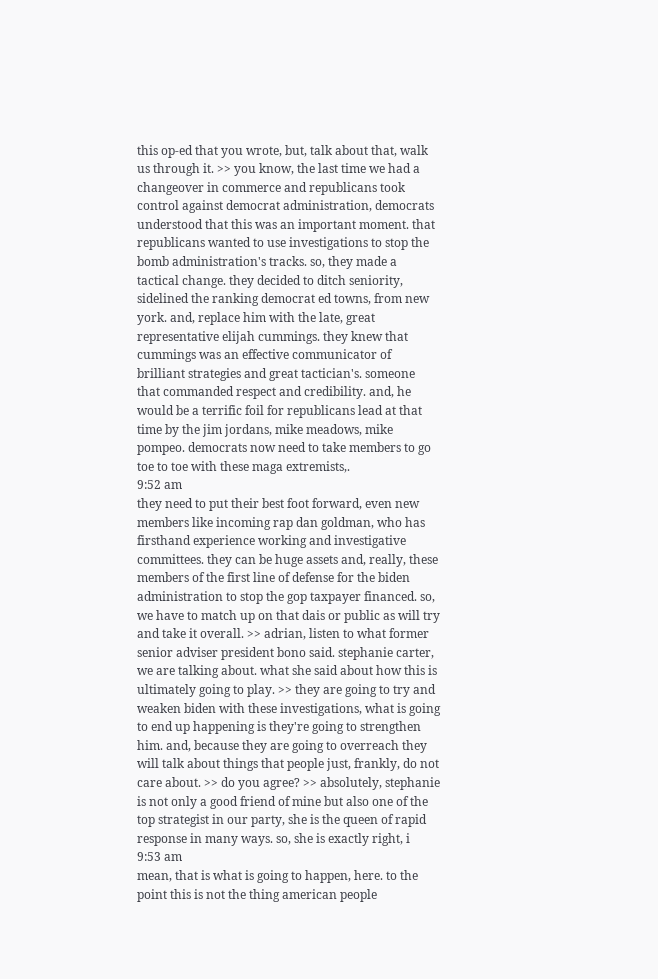this op-ed that you wrote, but, talk about that, walk us through it. >> you know, the last time we had a changeover in commerce and republicans took control against democrat administration, democrats understood that this was an important moment. that republicans wanted to use investigations to stop the bomb administration's tracks. so, they made a tactical change. they decided to ditch seniority, sidelined the ranking democrat ed towns, from new york. and, replace him with the late, great representative elijah cummings. they knew that cummings was an effective communicator of brilliant strategies and great tactician's. someone that commanded respect and credibility. and, he would be a terrific foil for republicans lead at that time by the jim jordans, mike meadows, mike pompeo. democrats now need to take members to go toe to toe with these maga extremists,.
9:52 am
they need to put their best foot forward, even new members like incoming rap dan goldman, who has firsthand experience working and investigative committees. they can be huge assets and, really, these members of the first line of defense for the biden administration to stop the gop taxpayer financed. so, we have to match up on that dais or public as will try and take it overall. >> adrian, listen to what former senior adviser president bono said. stephanie carter, we are talking about. what she said about how this is ultimately going to play. >> they are going to try and weaken biden with these investigations, what is going to end up happening is they're going to strengthen him. and, because they are going to overreach they will talk about things that people just, frankly, do not care about. >> do you agree? >> absolutely, stephanie is not only a good friend of mine but also one of the top strategist in our party, she is the queen of rapid response in many ways. so, she is exactly right, i
9:53 am
mean, that is what is going to happen, here. to the point this is not the thing american people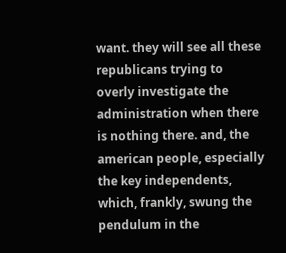want. they will see all these republicans trying to overly investigate the administration when there is nothing there. and, the american people, especially the key independents, which, frankly, swung the pendulum in the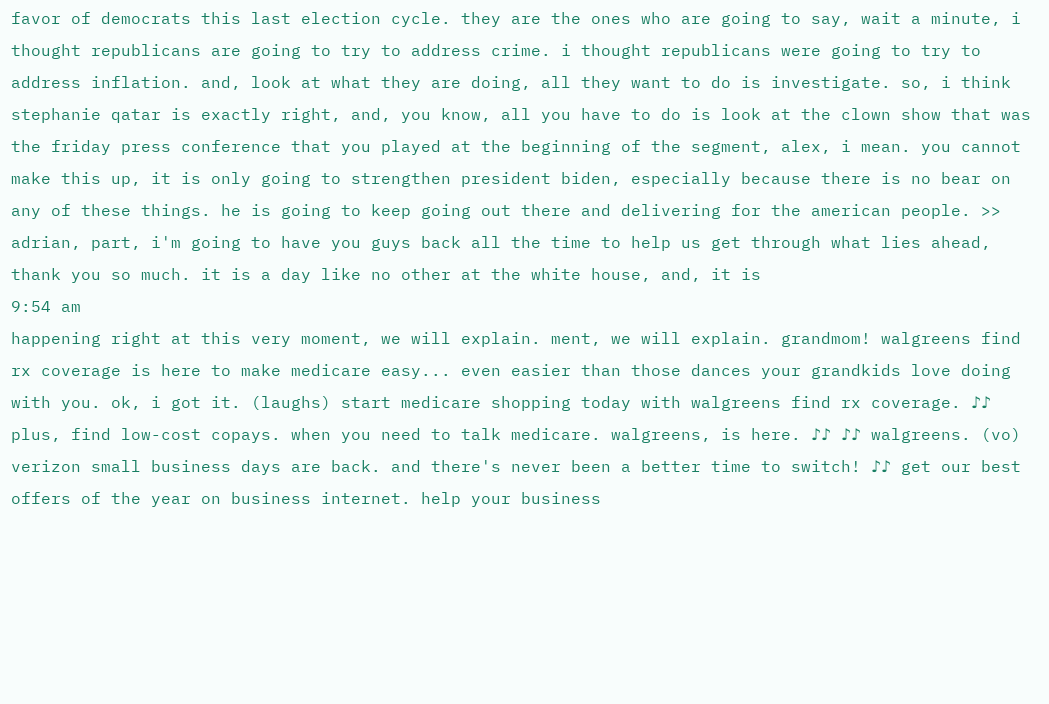favor of democrats this last election cycle. they are the ones who are going to say, wait a minute, i thought republicans are going to try to address crime. i thought republicans were going to try to address inflation. and, look at what they are doing, all they want to do is investigate. so, i think stephanie qatar is exactly right, and, you know, all you have to do is look at the clown show that was the friday press conference that you played at the beginning of the segment, alex, i mean. you cannot make this up, it is only going to strengthen president biden, especially because there is no bear on any of these things. he is going to keep going out there and delivering for the american people. >> adrian, part, i'm going to have you guys back all the time to help us get through what lies ahead, thank you so much. it is a day like no other at the white house, and, it is
9:54 am
happening right at this very moment, we will explain. ment, we will explain. grandmom! walgreens find rx coverage is here to make medicare easy... even easier than those dances your grandkids love doing with you. ok, i got it. (laughs) start medicare shopping today with walgreens find rx coverage. ♪♪ plus, find low-cost copays. when you need to talk medicare. walgreens, is here. ♪♪ ♪♪ walgreens. (vo) verizon small business days are back. and there's never been a better time to switch! ♪♪ get our best offers of the year on business internet. help your business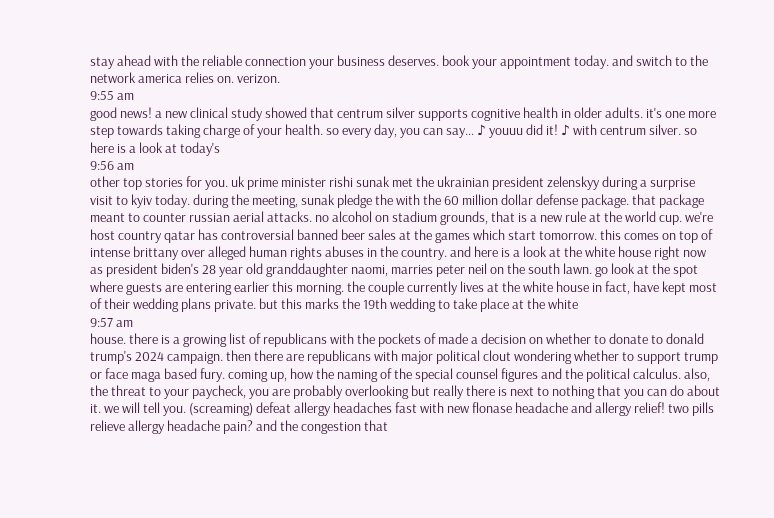stay ahead with the reliable connection your business deserves. book your appointment today. and switch to the network america relies on. verizon.
9:55 am
good news! a new clinical study showed that centrum silver supports cognitive health in older adults. it's one more step towards taking charge of your health. so every day, you can say... ♪ youuu did it! ♪ with centrum silver. so here is a look at today's
9:56 am
other top stories for you. uk prime minister rishi sunak met the ukrainian president zelenskyy during a surprise visit to kyiv today. during the meeting, sunak pledge the with the 60 million dollar defense package. that package meant to counter russian aerial attacks. no alcohol on stadium grounds, that is a new rule at the world cup. we're host country qatar has controversial banned beer sales at the games which start tomorrow. this comes on top of intense brittany over alleged human rights abuses in the country. and here is a look at the white house right now as president biden's 28 year old granddaughter naomi, marries peter neil on the south lawn. go look at the spot where guests are entering earlier this morning. the couple currently lives at the white house in fact, have kept most of their wedding plans private. but this marks the 19th wedding to take place at the white
9:57 am
house. there is a growing list of republicans with the pockets of made a decision on whether to donate to donald trump's 2024 campaign. then there are republicans with major political clout wondering whether to support trump or face maga based fury. coming up, how the naming of the special counsel figures and the political calculus. also, the threat to your paycheck, you are probably overlooking but really there is next to nothing that you can do about it. we will tell you. (screaming) defeat allergy headaches fast with new flonase headache and allergy relief! two pills relieve allergy headache pain? and the congestion that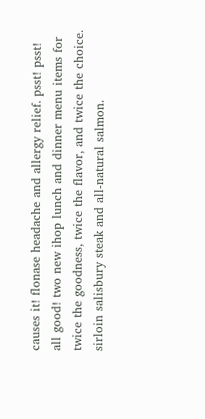causes it! flonase headache and allergy relief. psst! psst! all good! two new ihop lunch and dinner menu items for twice the goodness, twice the flavor, and twice the choice. sirloin salisbury steak and all-natural salmon.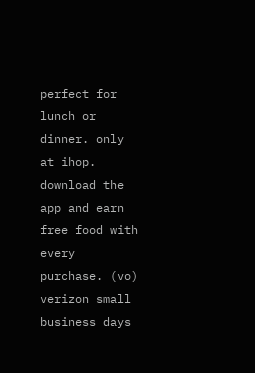perfect for lunch or dinner. only at ihop. download the app and earn free food with every purchase. (vo) verizon small business days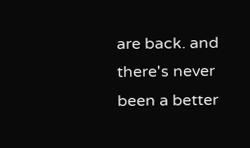are back. and there's never been a better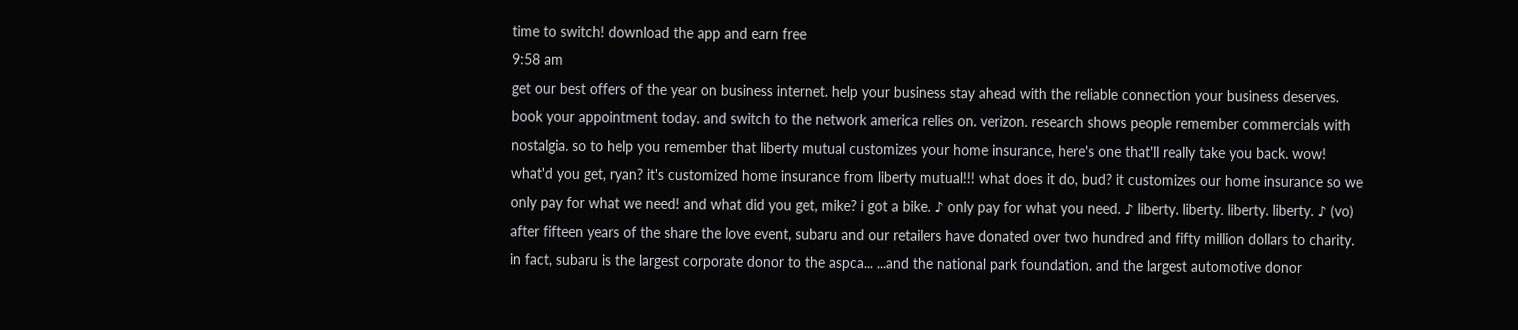time to switch! download the app and earn free
9:58 am
get our best offers of the year on business internet. help your business stay ahead with the reliable connection your business deserves. book your appointment today. and switch to the network america relies on. verizon. research shows people remember commercials with nostalgia. so to help you remember that liberty mutual customizes your home insurance, here's one that'll really take you back. wow! what'd you get, ryan? it's customized home insurance from liberty mutual!!! what does it do, bud? it customizes our home insurance so we only pay for what we need! and what did you get, mike? i got a bike. ♪ only pay for what you need. ♪ liberty. liberty. liberty. liberty. ♪ (vo) after fifteen years of the share the love event, subaru and our retailers have donated over two hundred and fifty million dollars to charity. in fact, subaru is the largest corporate donor to the aspca... ...and the national park foundation. and the largest automotive donor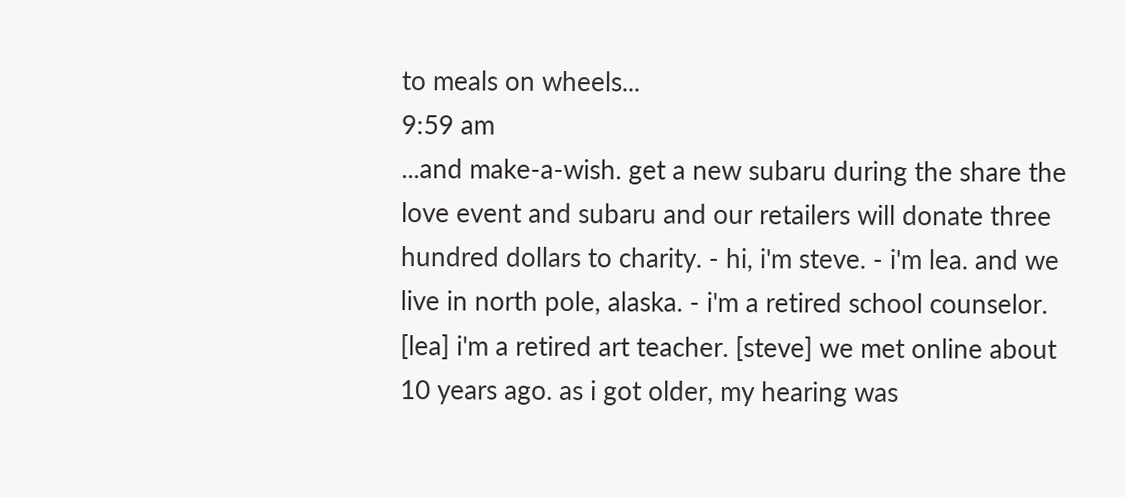to meals on wheels...
9:59 am
...and make-a-wish. get a new subaru during the share the love event and subaru and our retailers will donate three hundred dollars to charity. - hi, i'm steve. - i'm lea. and we live in north pole, alaska. - i'm a retired school counselor. [lea] i'm a retired art teacher. [steve] we met online about 10 years ago. as i got older, my hearing was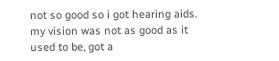not so good so i got hearing aids. my vision was not as good as it used to be, got a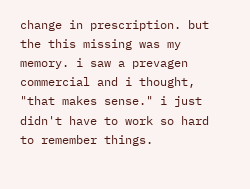change in prescription. but the this missing was my memory. i saw a prevagen commercial and i thought, "that makes sense." i just didn't have to work so hard to remember things.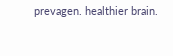prevagen. healthier brain.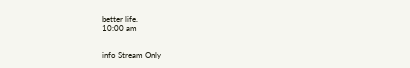better life.
10:00 am


info Stream Only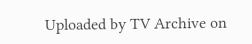Uploaded by TV Archive on